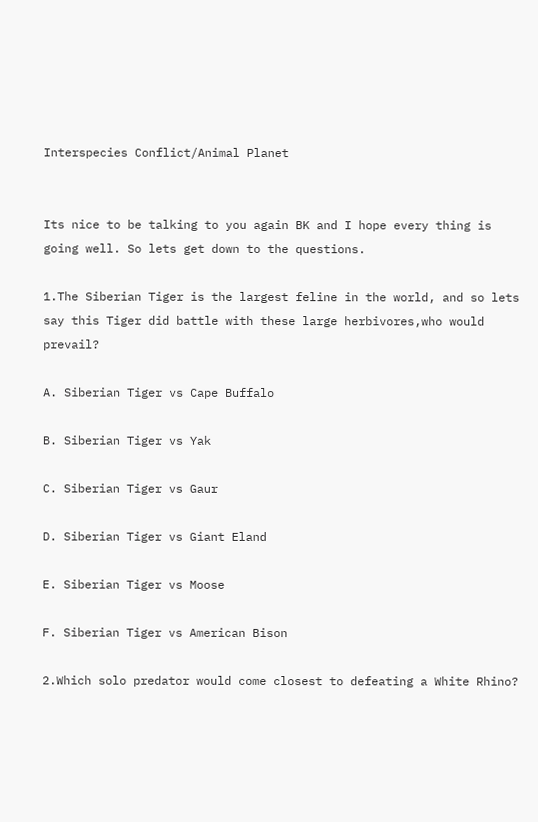Interspecies Conflict/Animal Planet


Its nice to be talking to you again BK and I hope every thing is going well. So lets get down to the questions.

1.The Siberian Tiger is the largest feline in the world, and so lets say this Tiger did battle with these large herbivores,who would prevail?

A. Siberian Tiger vs Cape Buffalo

B. Siberian Tiger vs Yak

C. Siberian Tiger vs Gaur

D. Siberian Tiger vs Giant Eland

E. Siberian Tiger vs Moose

F. Siberian Tiger vs American Bison

2.Which solo predator would come closest to defeating a White Rhino?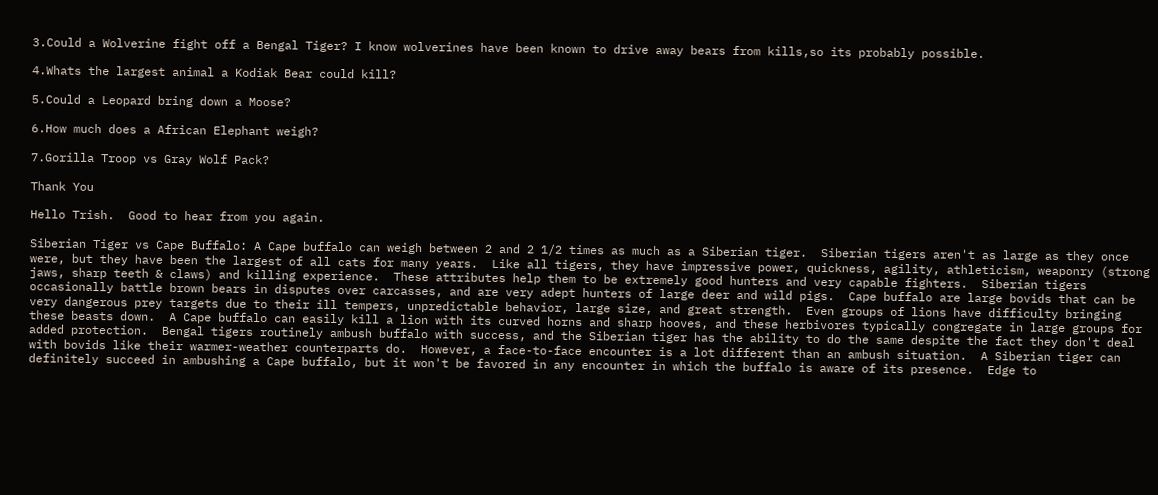3.Could a Wolverine fight off a Bengal Tiger? I know wolverines have been known to drive away bears from kills,so its probably possible.

4.Whats the largest animal a Kodiak Bear could kill?

5.Could a Leopard bring down a Moose?

6.How much does a African Elephant weigh?

7.Gorilla Troop vs Gray Wolf Pack?

Thank You

Hello Trish.  Good to hear from you again.

Siberian Tiger vs Cape Buffalo: A Cape buffalo can weigh between 2 and 2 1/2 times as much as a Siberian tiger.  Siberian tigers aren't as large as they once were, but they have been the largest of all cats for many years.  Like all tigers, they have impressive power, quickness, agility, athleticism, weaponry (strong jaws, sharp teeth & claws) and killing experience.  These attributes help them to be extremely good hunters and very capable fighters.  Siberian tigers occasionally battle brown bears in disputes over carcasses, and are very adept hunters of large deer and wild pigs.  Cape buffalo are large bovids that can be very dangerous prey targets due to their ill tempers, unpredictable behavior, large size, and great strength.  Even groups of lions have difficulty bringing these beasts down.  A Cape buffalo can easily kill a lion with its curved horns and sharp hooves, and these herbivores typically congregate in large groups for added protection.  Bengal tigers routinely ambush buffalo with success, and the Siberian tiger has the ability to do the same despite the fact they don't deal with bovids like their warmer-weather counterparts do.  However, a face-to-face encounter is a lot different than an ambush situation.  A Siberian tiger can definitely succeed in ambushing a Cape buffalo, but it won't be favored in any encounter in which the buffalo is aware of its presence.  Edge to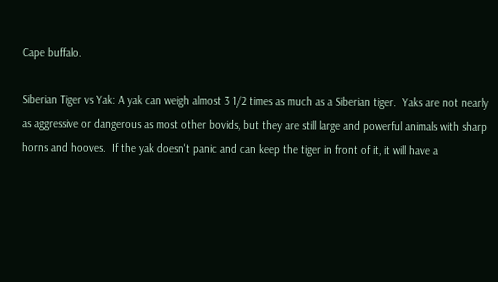Cape buffalo.

Siberian Tiger vs Yak: A yak can weigh almost 3 1/2 times as much as a Siberian tiger.  Yaks are not nearly as aggressive or dangerous as most other bovids, but they are still large and powerful animals with sharp horns and hooves.  If the yak doesn't panic and can keep the tiger in front of it, it will have a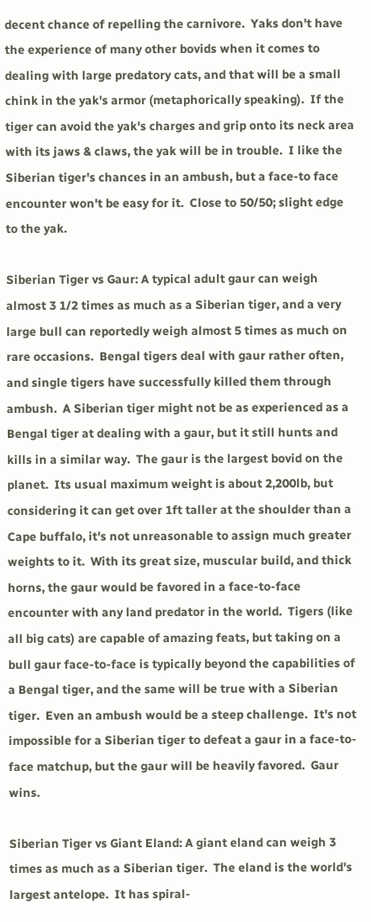decent chance of repelling the carnivore.  Yaks don't have the experience of many other bovids when it comes to dealing with large predatory cats, and that will be a small chink in the yak's armor (metaphorically speaking).  If the tiger can avoid the yak's charges and grip onto its neck area with its jaws & claws, the yak will be in trouble.  I like the Siberian tiger's chances in an ambush, but a face-to face encounter won't be easy for it.  Close to 50/50; slight edge to the yak.

Siberian Tiger vs Gaur: A typical adult gaur can weigh almost 3 1/2 times as much as a Siberian tiger, and a very large bull can reportedly weigh almost 5 times as much on rare occasions.  Bengal tigers deal with gaur rather often, and single tigers have successfully killed them through ambush.  A Siberian tiger might not be as experienced as a Bengal tiger at dealing with a gaur, but it still hunts and kills in a similar way.  The gaur is the largest bovid on the planet.  Its usual maximum weight is about 2,200lb, but considering it can get over 1ft taller at the shoulder than a Cape buffalo, it's not unreasonable to assign much greater weights to it.  With its great size, muscular build, and thick horns, the gaur would be favored in a face-to-face encounter with any land predator in the world.  Tigers (like all big cats) are capable of amazing feats, but taking on a bull gaur face-to-face is typically beyond the capabilities of a Bengal tiger, and the same will be true with a Siberian tiger.  Even an ambush would be a steep challenge.  It's not impossible for a Siberian tiger to defeat a gaur in a face-to-face matchup, but the gaur will be heavily favored.  Gaur wins.

Siberian Tiger vs Giant Eland: A giant eland can weigh 3 times as much as a Siberian tiger.  The eland is the world's largest antelope.  It has spiral-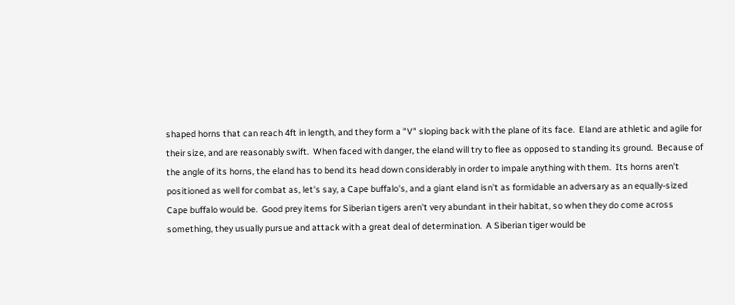shaped horns that can reach 4ft in length, and they form a "V" sloping back with the plane of its face.  Eland are athletic and agile for their size, and are reasonably swift.  When faced with danger, the eland will try to flee as opposed to standing its ground.  Because of the angle of its horns, the eland has to bend its head down considerably in order to impale anything with them.  Its horns aren't positioned as well for combat as, let's say, a Cape buffalo's, and a giant eland isn't as formidable an adversary as an equally-sized Cape buffalo would be.  Good prey items for Siberian tigers aren't very abundant in their habitat, so when they do come across something, they usually pursue and attack with a great deal of determination.  A Siberian tiger would be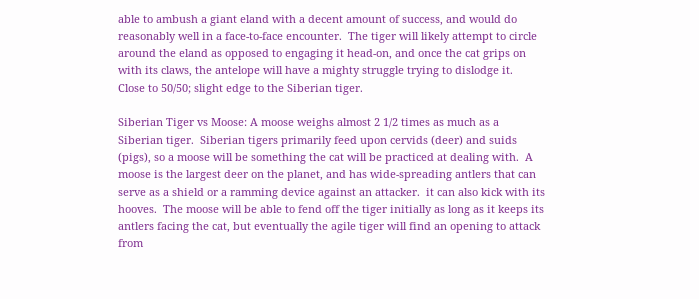able to ambush a giant eland with a decent amount of success, and would do reasonably well in a face-to-face encounter.  The tiger will likely attempt to circle around the eland as opposed to engaging it head-on, and once the cat grips on with its claws, the antelope will have a mighty struggle trying to dislodge it.  Close to 50/50; slight edge to the Siberian tiger.

Siberian Tiger vs Moose: A moose weighs almost 2 1/2 times as much as a Siberian tiger.  Siberian tigers primarily feed upon cervids (deer) and suids (pigs), so a moose will be something the cat will be practiced at dealing with.  A moose is the largest deer on the planet, and has wide-spreading antlers that can serve as a shield or a ramming device against an attacker.  it can also kick with its hooves.  The moose will be able to fend off the tiger initially as long as it keeps its antlers facing the cat, but eventually the agile tiger will find an opening to attack from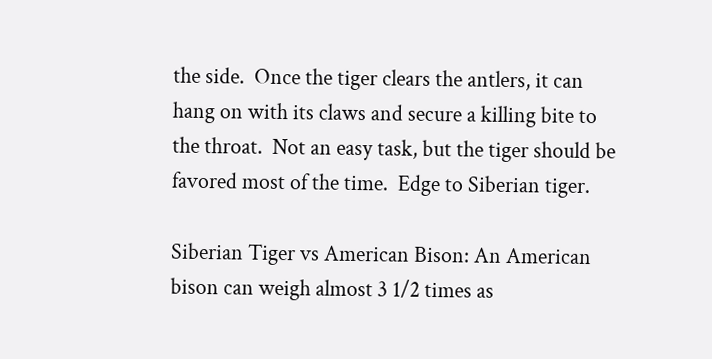the side.  Once the tiger clears the antlers, it can hang on with its claws and secure a killing bite to the throat.  Not an easy task, but the tiger should be favored most of the time.  Edge to Siberian tiger.

Siberian Tiger vs American Bison: An American bison can weigh almost 3 1/2 times as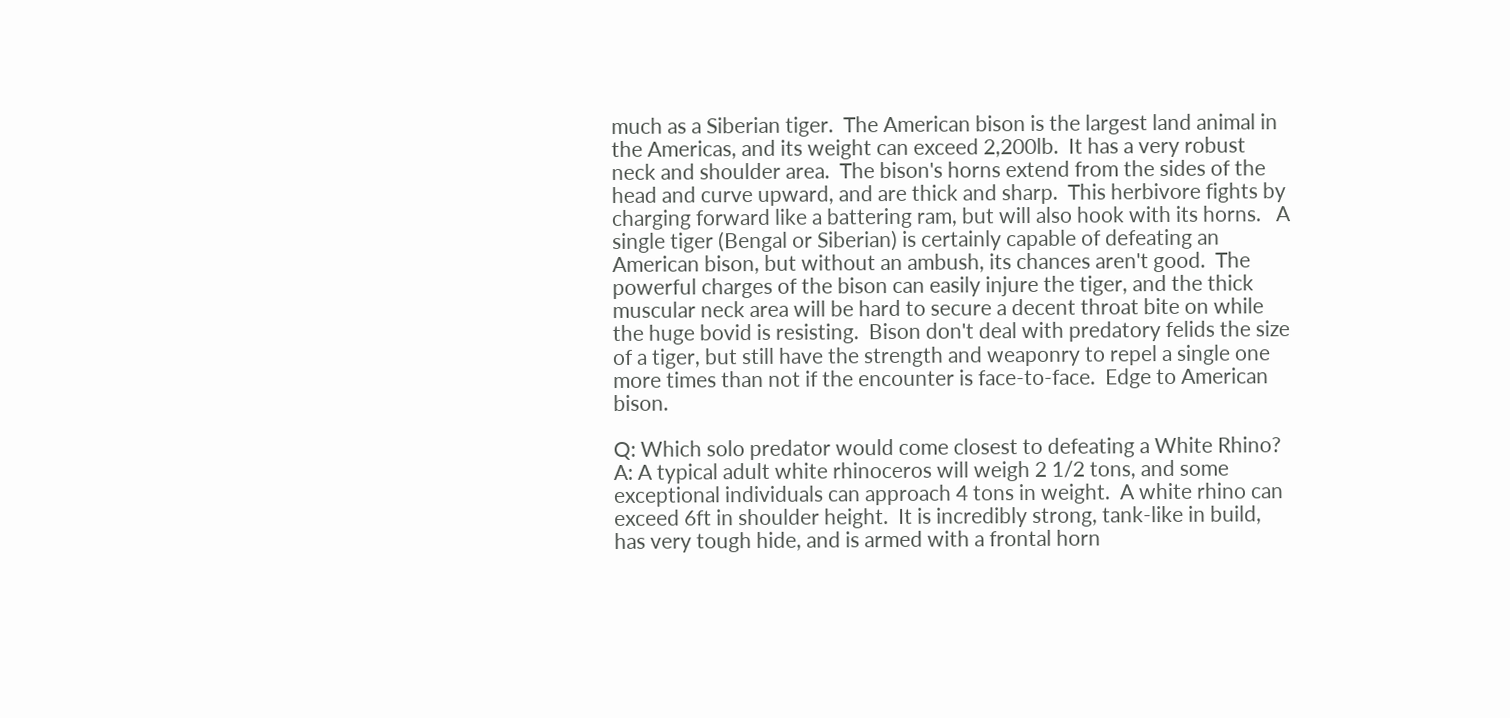much as a Siberian tiger.  The American bison is the largest land animal in the Americas, and its weight can exceed 2,200lb.  It has a very robust neck and shoulder area.  The bison's horns extend from the sides of the head and curve upward, and are thick and sharp.  This herbivore fights by charging forward like a battering ram, but will also hook with its horns.   A single tiger (Bengal or Siberian) is certainly capable of defeating an American bison, but without an ambush, its chances aren't good.  The powerful charges of the bison can easily injure the tiger, and the thick muscular neck area will be hard to secure a decent throat bite on while the huge bovid is resisting.  Bison don't deal with predatory felids the size of a tiger, but still have the strength and weaponry to repel a single one more times than not if the encounter is face-to-face.  Edge to American bison.

Q: Which solo predator would come closest to defeating a White Rhino?
A: A typical adult white rhinoceros will weigh 2 1/2 tons, and some exceptional individuals can approach 4 tons in weight.  A white rhino can exceed 6ft in shoulder height.  It is incredibly strong, tank-like in build, has very tough hide, and is armed with a frontal horn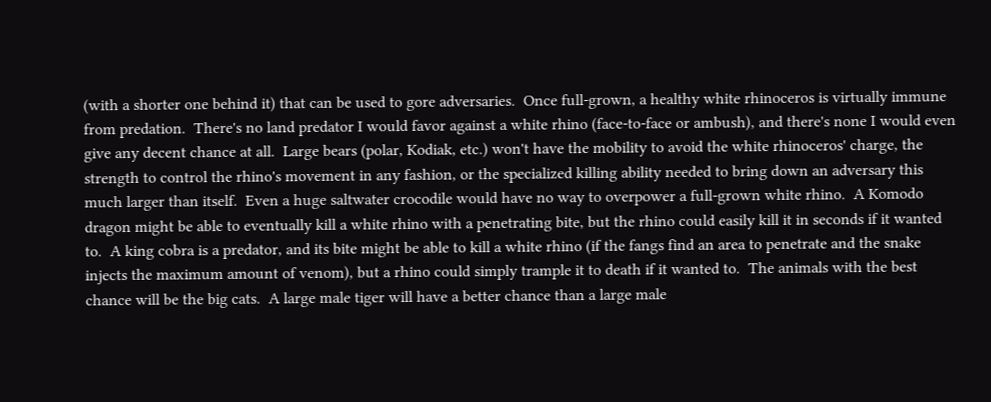(with a shorter one behind it) that can be used to gore adversaries.  Once full-grown, a healthy white rhinoceros is virtually immune from predation.  There's no land predator I would favor against a white rhino (face-to-face or ambush), and there's none I would even give any decent chance at all.  Large bears (polar, Kodiak, etc.) won't have the mobility to avoid the white rhinoceros' charge, the strength to control the rhino's movement in any fashion, or the specialized killing ability needed to bring down an adversary this much larger than itself.  Even a huge saltwater crocodile would have no way to overpower a full-grown white rhino.  A Komodo dragon might be able to eventually kill a white rhino with a penetrating bite, but the rhino could easily kill it in seconds if it wanted to.  A king cobra is a predator, and its bite might be able to kill a white rhino (if the fangs find an area to penetrate and the snake injects the maximum amount of venom), but a rhino could simply trample it to death if it wanted to.  The animals with the best chance will be the big cats.  A large male tiger will have a better chance than a large male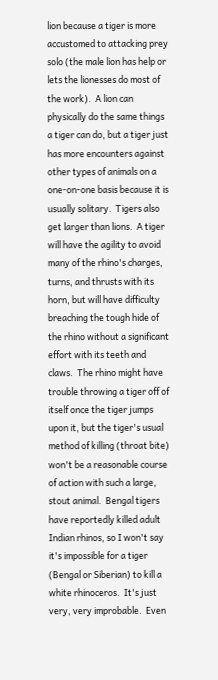lion because a tiger is more accustomed to attacking prey solo (the male lion has help or lets the lionesses do most of the work).  A lion can physically do the same things a tiger can do, but a tiger just has more encounters against other types of animals on a one-on-one basis because it is usually solitary.  Tigers also get larger than lions.  A tiger will have the agility to avoid many of the rhino's charges, turns, and thrusts with its horn, but will have difficulty breaching the tough hide of the rhino without a significant effort with its teeth and claws.  The rhino might have trouble throwing a tiger off of itself once the tiger jumps upon it, but the tiger's usual method of killing (throat bite) won't be a reasonable course of action with such a large, stout animal.  Bengal tigers have reportedly killed adult Indian rhinos, so I won't say it's impossible for a tiger (Bengal or Siberian) to kill a white rhinoceros.  It's just very, very improbable.  Even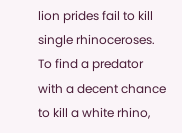lion prides fail to kill single rhinoceroses.  To find a predator with a decent chance to kill a white rhino,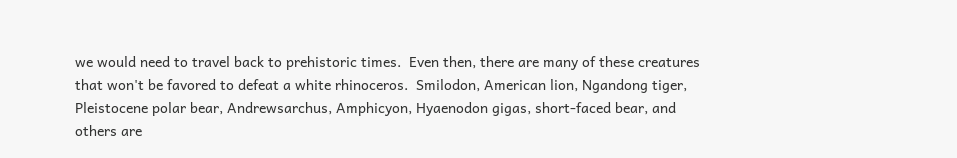we would need to travel back to prehistoric times.  Even then, there are many of these creatures that won't be favored to defeat a white rhinoceros.  Smilodon, American lion, Ngandong tiger, Pleistocene polar bear, Andrewsarchus, Amphicyon, Hyaenodon gigas, short-faced bear, and others are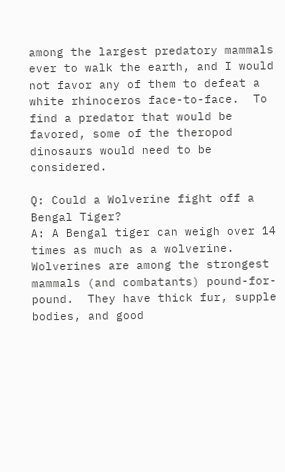among the largest predatory mammals ever to walk the earth, and I would not favor any of them to defeat a white rhinoceros face-to-face.  To find a predator that would be favored, some of the theropod dinosaurs would need to be considered.

Q: Could a Wolverine fight off a Bengal Tiger?
A: A Bengal tiger can weigh over 14 times as much as a wolverine.  Wolverines are among the strongest mammals (and combatants) pound-for-pound.  They have thick fur, supple bodies, and good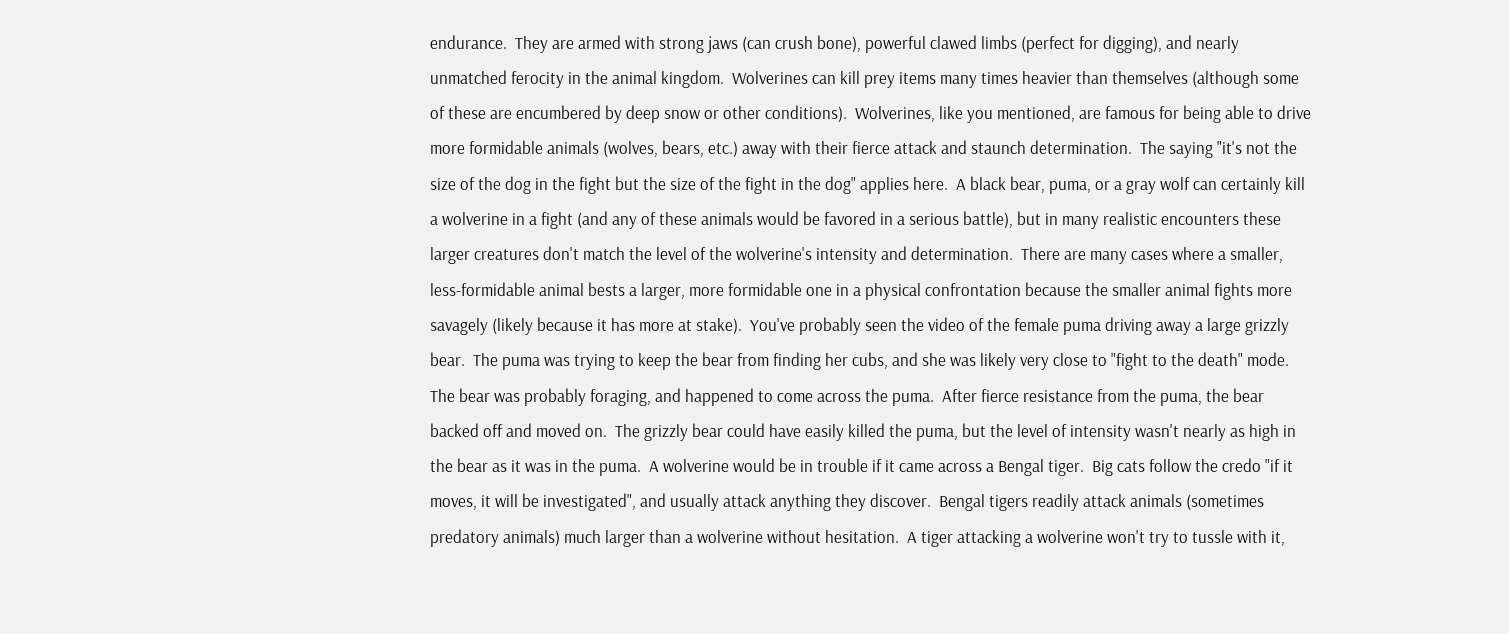endurance.  They are armed with strong jaws (can crush bone), powerful clawed limbs (perfect for digging), and nearly unmatched ferocity in the animal kingdom.  Wolverines can kill prey items many times heavier than themselves (although some of these are encumbered by deep snow or other conditions).  Wolverines, like you mentioned, are famous for being able to drive more formidable animals (wolves, bears, etc.) away with their fierce attack and staunch determination.  The saying "it's not the size of the dog in the fight but the size of the fight in the dog" applies here.  A black bear, puma, or a gray wolf can certainly kill a wolverine in a fight (and any of these animals would be favored in a serious battle), but in many realistic encounters these larger creatures don't match the level of the wolverine's intensity and determination.  There are many cases where a smaller, less-formidable animal bests a larger, more formidable one in a physical confrontation because the smaller animal fights more savagely (likely because it has more at stake).  You've probably seen the video of the female puma driving away a large grizzly bear.  The puma was trying to keep the bear from finding her cubs, and she was likely very close to "fight to the death" mode.  The bear was probably foraging, and happened to come across the puma.  After fierce resistance from the puma, the bear backed off and moved on.  The grizzly bear could have easily killed the puma, but the level of intensity wasn't nearly as high in the bear as it was in the puma.  A wolverine would be in trouble if it came across a Bengal tiger.  Big cats follow the credo "if it moves, it will be investigated", and usually attack anything they discover.  Bengal tigers readily attack animals (sometimes predatory animals) much larger than a wolverine without hesitation.  A tiger attacking a wolverine won't try to tussle with it,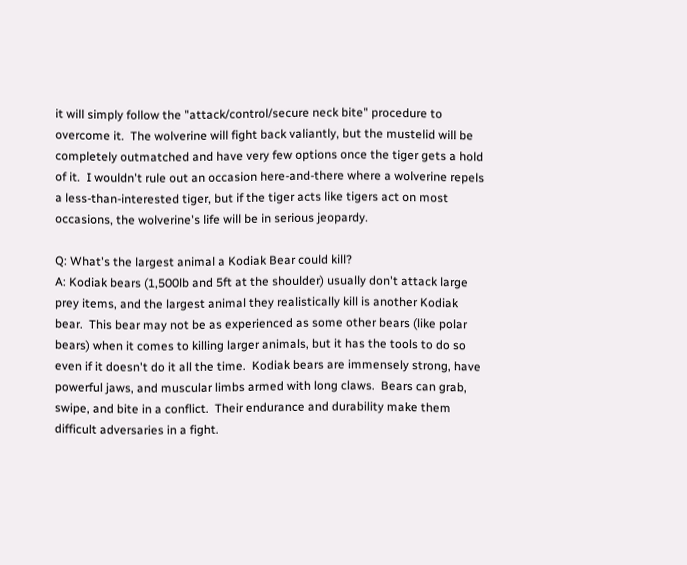it will simply follow the "attack/control/secure neck bite" procedure to overcome it.  The wolverine will fight back valiantly, but the mustelid will be completely outmatched and have very few options once the tiger gets a hold of it.  I wouldn't rule out an occasion here-and-there where a wolverine repels a less-than-interested tiger, but if the tiger acts like tigers act on most occasions, the wolverine's life will be in serious jeopardy.

Q: What's the largest animal a Kodiak Bear could kill?
A: Kodiak bears (1,500lb and 5ft at the shoulder) usually don't attack large prey items, and the largest animal they realistically kill is another Kodiak bear.  This bear may not be as experienced as some other bears (like polar bears) when it comes to killing larger animals, but it has the tools to do so even if it doesn't do it all the time.  Kodiak bears are immensely strong, have powerful jaws, and muscular limbs armed with long claws.  Bears can grab, swipe, and bite in a conflict.  Their endurance and durability make them difficult adversaries in a fight.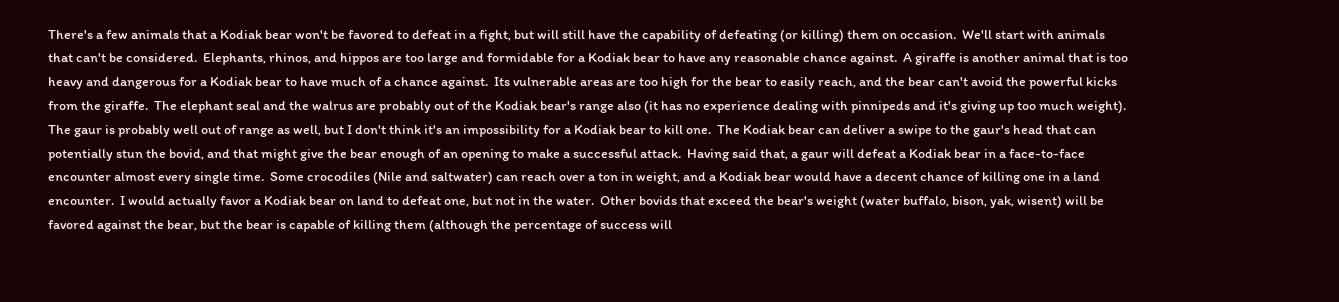There's a few animals that a Kodiak bear won't be favored to defeat in a fight, but will still have the capability of defeating (or killing) them on occasion.  We'll start with animals that can't be considered.  Elephants, rhinos, and hippos are too large and formidable for a Kodiak bear to have any reasonable chance against.  A giraffe is another animal that is too heavy and dangerous for a Kodiak bear to have much of a chance against.  Its vulnerable areas are too high for the bear to easily reach, and the bear can't avoid the powerful kicks from the giraffe.  The elephant seal and the walrus are probably out of the Kodiak bear's range also (it has no experience dealing with pinnipeds and it's giving up too much weight).  The gaur is probably well out of range as well, but I don't think it's an impossibility for a Kodiak bear to kill one.  The Kodiak bear can deliver a swipe to the gaur's head that can potentially stun the bovid, and that might give the bear enough of an opening to make a successful attack.  Having said that, a gaur will defeat a Kodiak bear in a face-to-face encounter almost every single time.  Some crocodiles (Nile and saltwater) can reach over a ton in weight, and a Kodiak bear would have a decent chance of killing one in a land encounter.  I would actually favor a Kodiak bear on land to defeat one, but not in the water.  Other bovids that exceed the bear's weight (water buffalo, bison, yak, wisent) will be favored against the bear, but the bear is capable of killing them (although the percentage of success will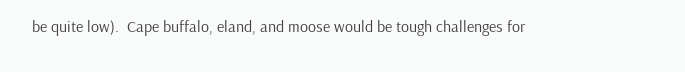be quite low).  Cape buffalo, eland, and moose would be tough challenges for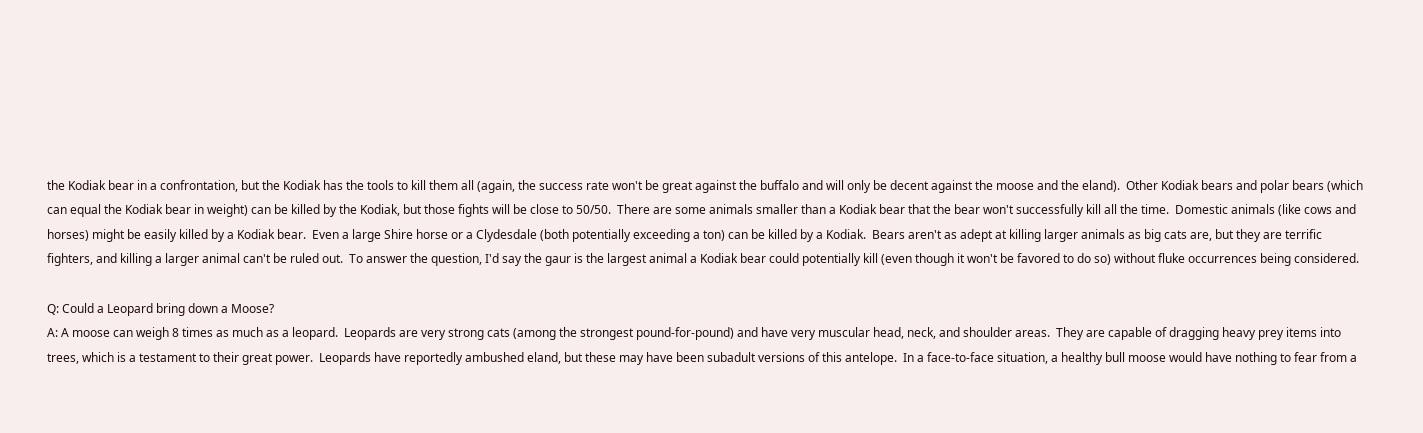the Kodiak bear in a confrontation, but the Kodiak has the tools to kill them all (again, the success rate won't be great against the buffalo and will only be decent against the moose and the eland).  Other Kodiak bears and polar bears (which can equal the Kodiak bear in weight) can be killed by the Kodiak, but those fights will be close to 50/50.  There are some animals smaller than a Kodiak bear that the bear won't successfully kill all the time.  Domestic animals (like cows and horses) might be easily killed by a Kodiak bear.  Even a large Shire horse or a Clydesdale (both potentially exceeding a ton) can be killed by a Kodiak.  Bears aren't as adept at killing larger animals as big cats are, but they are terrific fighters, and killing a larger animal can't be ruled out.  To answer the question, I'd say the gaur is the largest animal a Kodiak bear could potentially kill (even though it won't be favored to do so) without fluke occurrences being considered.

Q: Could a Leopard bring down a Moose?
A: A moose can weigh 8 times as much as a leopard.  Leopards are very strong cats (among the strongest pound-for-pound) and have very muscular head, neck, and shoulder areas.  They are capable of dragging heavy prey items into trees, which is a testament to their great power.  Leopards have reportedly ambushed eland, but these may have been subadult versions of this antelope.  In a face-to-face situation, a healthy bull moose would have nothing to fear from a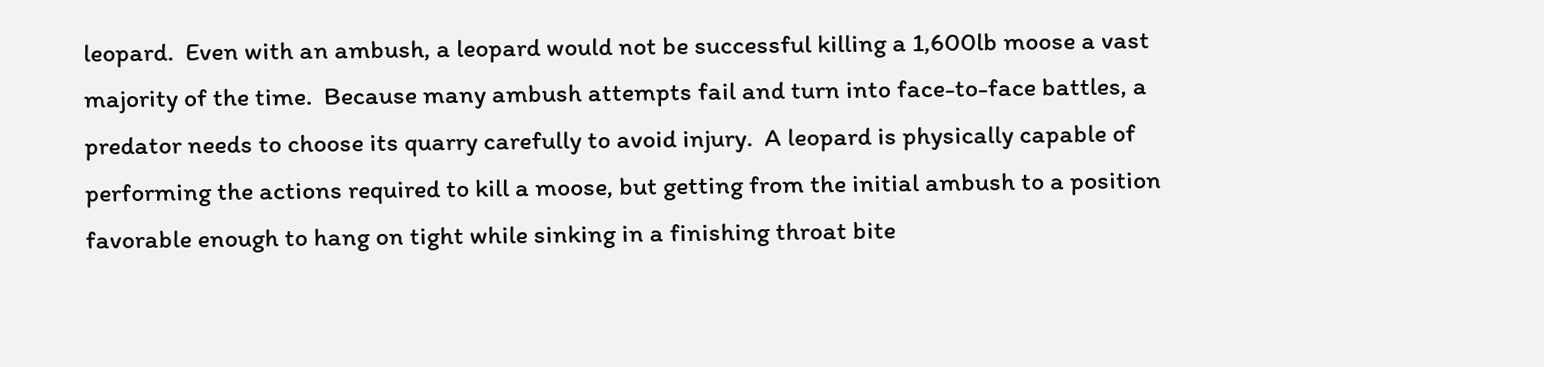leopard.  Even with an ambush, a leopard would not be successful killing a 1,600lb moose a vast majority of the time.  Because many ambush attempts fail and turn into face-to-face battles, a predator needs to choose its quarry carefully to avoid injury.  A leopard is physically capable of performing the actions required to kill a moose, but getting from the initial ambush to a position favorable enough to hang on tight while sinking in a finishing throat bite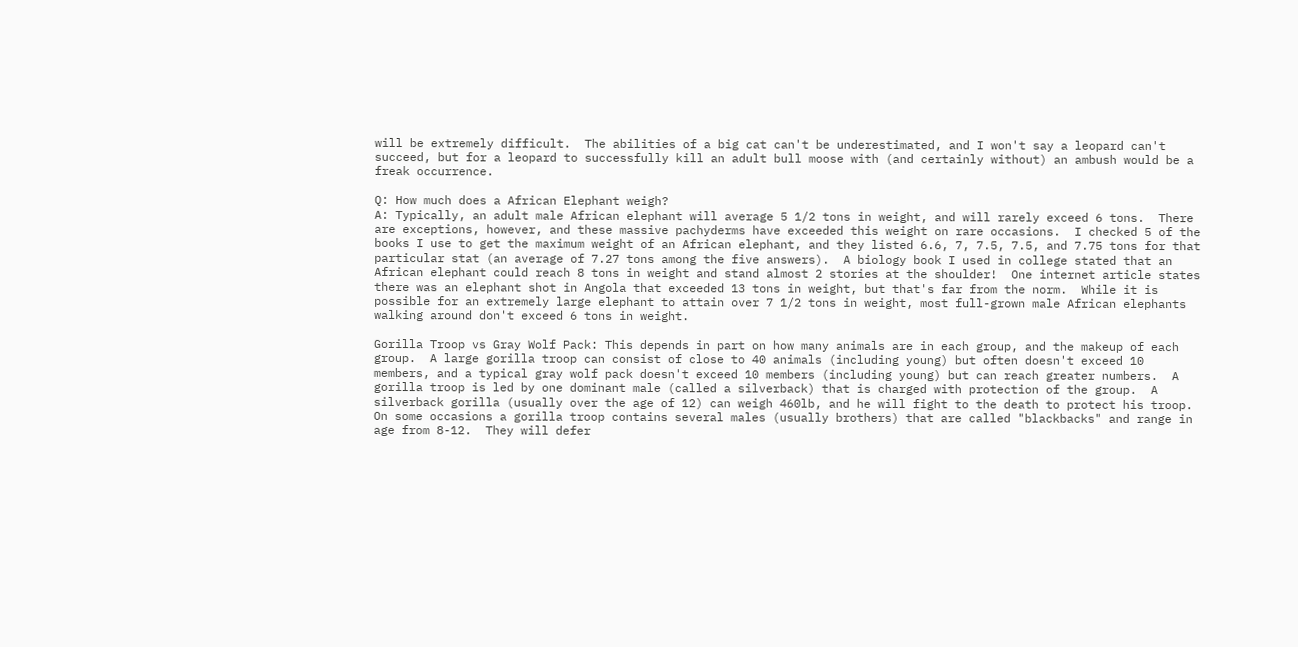will be extremely difficult.  The abilities of a big cat can't be underestimated, and I won't say a leopard can't succeed, but for a leopard to successfully kill an adult bull moose with (and certainly without) an ambush would be a freak occurrence.

Q: How much does a African Elephant weigh?
A: Typically, an adult male African elephant will average 5 1/2 tons in weight, and will rarely exceed 6 tons.  There are exceptions, however, and these massive pachyderms have exceeded this weight on rare occasions.  I checked 5 of the books I use to get the maximum weight of an African elephant, and they listed 6.6, 7, 7.5, 7.5, and 7.75 tons for that particular stat (an average of 7.27 tons among the five answers).  A biology book I used in college stated that an African elephant could reach 8 tons in weight and stand almost 2 stories at the shoulder!  One internet article states there was an elephant shot in Angola that exceeded 13 tons in weight, but that's far from the norm.  While it is possible for an extremely large elephant to attain over 7 1/2 tons in weight, most full-grown male African elephants walking around don't exceed 6 tons in weight.

Gorilla Troop vs Gray Wolf Pack: This depends in part on how many animals are in each group, and the makeup of each group.  A large gorilla troop can consist of close to 40 animals (including young) but often doesn't exceed 10 members, and a typical gray wolf pack doesn't exceed 10 members (including young) but can reach greater numbers.  A gorilla troop is led by one dominant male (called a silverback) that is charged with protection of the group.  A silverback gorilla (usually over the age of 12) can weigh 460lb, and he will fight to the death to protect his troop.  On some occasions a gorilla troop contains several males (usually brothers) that are called "blackbacks" and range in age from 8-12.  They will defer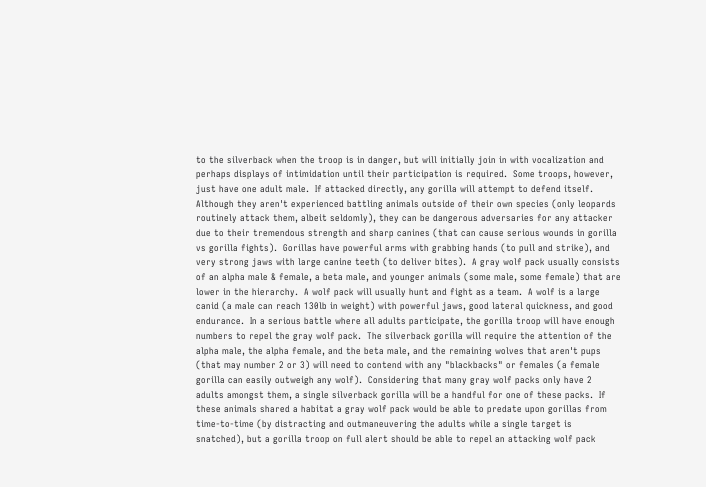to the silverback when the troop is in danger, but will initially join in with vocalization and perhaps displays of intimidation until their participation is required.  Some troops, however, just have one adult male.  If attacked directly, any gorilla will attempt to defend itself.  Although they aren't experienced battling animals outside of their own species (only leopards routinely attack them, albeit seldomly), they can be dangerous adversaries for any attacker due to their tremendous strength and sharp canines (that can cause serious wounds in gorilla vs gorilla fights).  Gorillas have powerful arms with grabbing hands (to pull and strike), and very strong jaws with large canine teeth (to deliver bites).  A gray wolf pack usually consists of an alpha male & female, a beta male, and younger animals (some male, some female) that are lower in the hierarchy.  A wolf pack will usually hunt and fight as a team.  A wolf is a large canid (a male can reach 130lb in weight) with powerful jaws, good lateral quickness, and good endurance.  In a serious battle where all adults participate, the gorilla troop will have enough numbers to repel the gray wolf pack.  The silverback gorilla will require the attention of the alpha male, the alpha female, and the beta male, and the remaining wolves that aren't pups (that may number 2 or 3) will need to contend with any "blackbacks" or females (a female gorilla can easily outweigh any wolf).  Considering that many gray wolf packs only have 2 adults amongst them, a single silverback gorilla will be a handful for one of these packs.  If these animals shared a habitat a gray wolf pack would be able to predate upon gorillas from time-to-time (by distracting and outmaneuvering the adults while a single target is snatched), but a gorilla troop on full alert should be able to repel an attacking wolf pack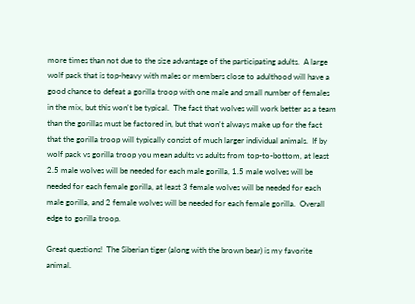more times than not due to the size advantage of the participating adults.  A large wolf pack that is top-heavy with males or members close to adulthood will have a good chance to defeat a gorilla troop with one male and small number of females in the mix, but this won't be typical.  The fact that wolves will work better as a team than the gorillas must be factored in, but that won't always make up for the fact that the gorilla troop will typically consist of much larger individual animals.  If by wolf pack vs gorilla troop you mean adults vs adults from top-to-bottom, at least 2.5 male wolves will be needed for each male gorilla, 1.5 male wolves will be needed for each female gorilla, at least 3 female wolves will be needed for each male gorilla, and 2 female wolves will be needed for each female gorilla.  Overall edge to gorilla troop.

Great questions!  The Siberian tiger (along with the brown bear) is my favorite animal.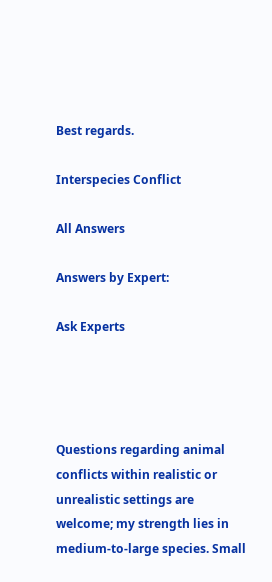Best regards.

Interspecies Conflict

All Answers

Answers by Expert:

Ask Experts




Questions regarding animal conflicts within realistic or unrealistic settings are welcome; my strength lies in medium-to-large species. Small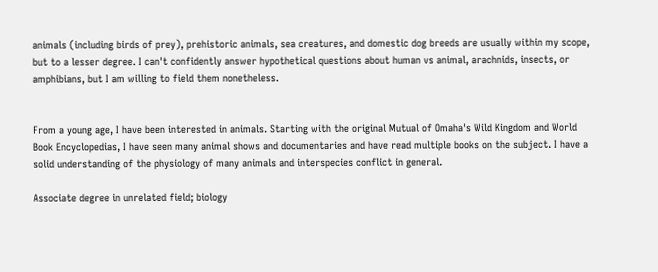animals (including birds of prey), prehistoric animals, sea creatures, and domestic dog breeds are usually within my scope, but to a lesser degree. I can't confidently answer hypothetical questions about human vs animal, arachnids, insects, or amphibians, but I am willing to field them nonetheless.


From a young age, I have been interested in animals. Starting with the original Mutual of Omaha's Wild Kingdom and World Book Encyclopedias, I have seen many animal shows and documentaries and have read multiple books on the subject. I have a solid understanding of the physiology of many animals and interspecies conflict in general.

Associate degree in unrelated field; biology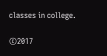classes in college.

©2017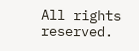All rights reserved.